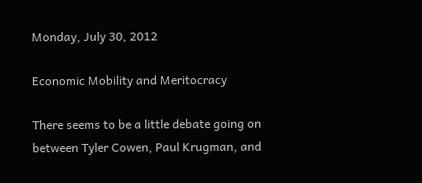Monday, July 30, 2012

Economic Mobility and Meritocracy

There seems to be a little debate going on between Tyler Cowen, Paul Krugman, and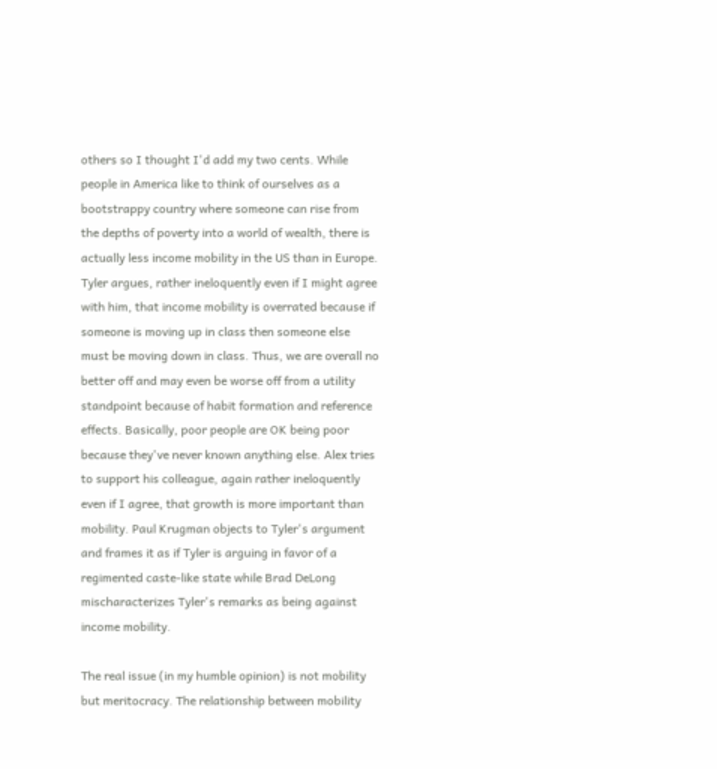others so I thought I'd add my two cents. While people in America like to think of ourselves as a bootstrappy country where someone can rise from the depths of poverty into a world of wealth, there is actually less income mobility in the US than in Europe. Tyler argues, rather ineloquently even if I might agree with him, that income mobility is overrated because if someone is moving up in class then someone else must be moving down in class. Thus, we are overall no better off and may even be worse off from a utility standpoint because of habit formation and reference effects. Basically, poor people are OK being poor because they've never known anything else. Alex tries to support his colleague, again rather ineloquently even if I agree, that growth is more important than mobility. Paul Krugman objects to Tyler's argument and frames it as if Tyler is arguing in favor of a regimented caste-like state while Brad DeLong mischaracterizes Tyler's remarks as being against income mobility.

The real issue (in my humble opinion) is not mobility but meritocracy. The relationship between mobility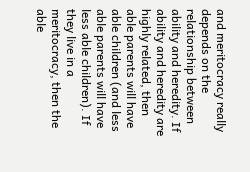and meritocracy really depends on the relationship between ability and heredity. If ability and heredity are highly related, then able parents will have able children (and less able parents will have less able children). If they live in a meritocracy, then the able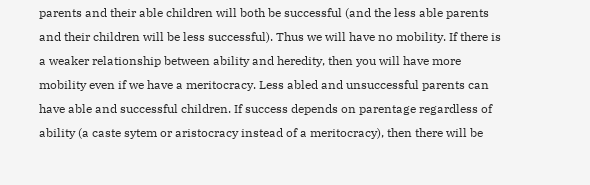parents and their able children will both be successful (and the less able parents and their children will be less successful). Thus we will have no mobility. If there is a weaker relationship between ability and heredity, then you will have more mobility even if we have a meritocracy. Less abled and unsuccessful parents can have able and successful children. If success depends on parentage regardless of ability (a caste sytem or aristocracy instead of a meritocracy), then there will be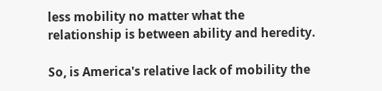less mobility no matter what the relationship is between ability and heredity.

So, is America's relative lack of mobility the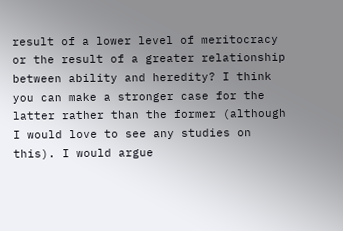result of a lower level of meritocracy or the result of a greater relationship between ability and heredity? I think you can make a stronger case for the latter rather than the former (although I would love to see any studies on this). I would argue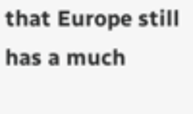that Europe still has a much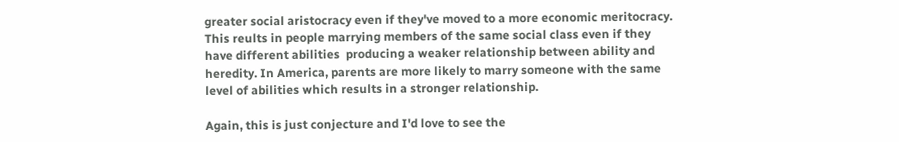greater social aristocracy even if they've moved to a more economic meritocracy. This reults in people marrying members of the same social class even if they have different abilities  producing a weaker relationship between ability and heredity. In America, parents are more likely to marry someone with the same level of abilities which results in a stronger relationship.

Again, this is just conjecture and I'd love to see the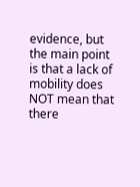evidence, but the main point is that a lack of mobility does NOT mean that there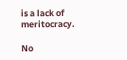is a lack of meritocracy.

No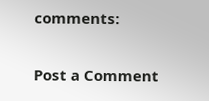comments:

Post a Comment